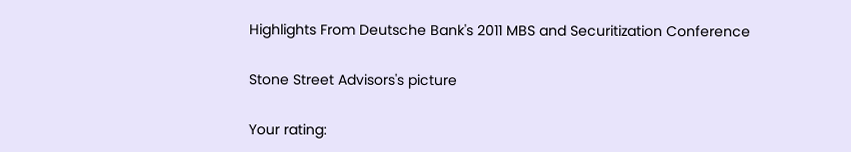Highlights From Deutsche Bank's 2011 MBS and Securitization Conference

Stone Street Advisors's picture

Your rating: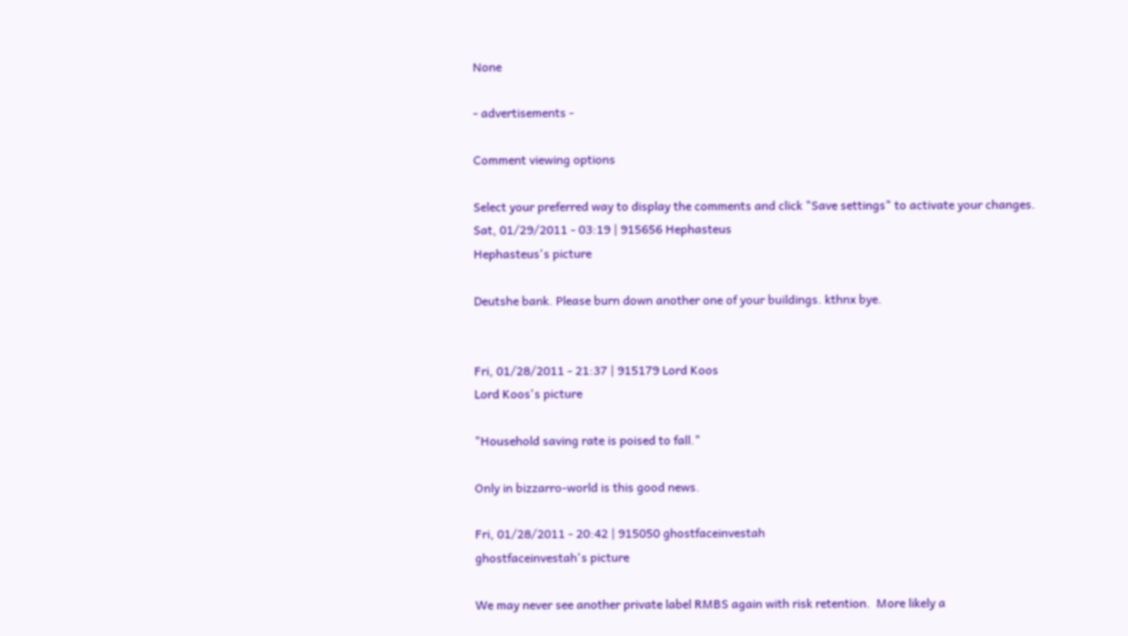None

- advertisements -

Comment viewing options

Select your preferred way to display the comments and click "Save settings" to activate your changes.
Sat, 01/29/2011 - 03:19 | 915656 Hephasteus
Hephasteus's picture

Deutshe bank. Please burn down another one of your buildings. kthnx bye.


Fri, 01/28/2011 - 21:37 | 915179 Lord Koos
Lord Koos's picture

"Household saving rate is poised to fall."

Only in bizzarro-world is this good news.

Fri, 01/28/2011 - 20:42 | 915050 ghostfaceinvestah
ghostfaceinvestah's picture

We may never see another private label RMBS again with risk retention.  More likely a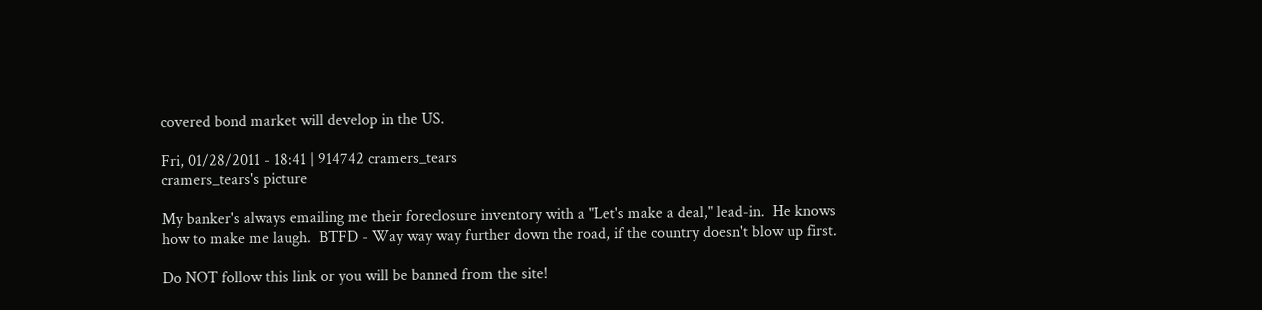covered bond market will develop in the US.

Fri, 01/28/2011 - 18:41 | 914742 cramers_tears
cramers_tears's picture

My banker's always emailing me their foreclosure inventory with a "Let's make a deal," lead-in.  He knows how to make me laugh.  BTFD - Way way way further down the road, if the country doesn't blow up first.

Do NOT follow this link or you will be banned from the site!